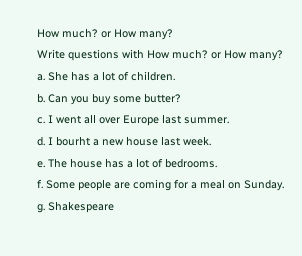How much? or How many?
Write questions with How much? or How many?
a. She has a lot of children.
b. Can you buy some butter?
c. I went all over Europe last summer.
d. I bourht a new house last week.
e. The house has a lot of bedrooms.
f. Some people are coming for a meal on Sunday.
g. Shakespeare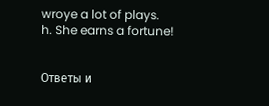wroye a lot of plays.
h. She earns a fortune!


Ответы и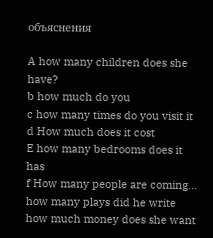объяснения

A how many children does she have?
b how much do you
c how many times do you visit it
d How much does it cost
E how many bedrooms does it has
f How many people are coming...
how many plays did he write
how much money does she want